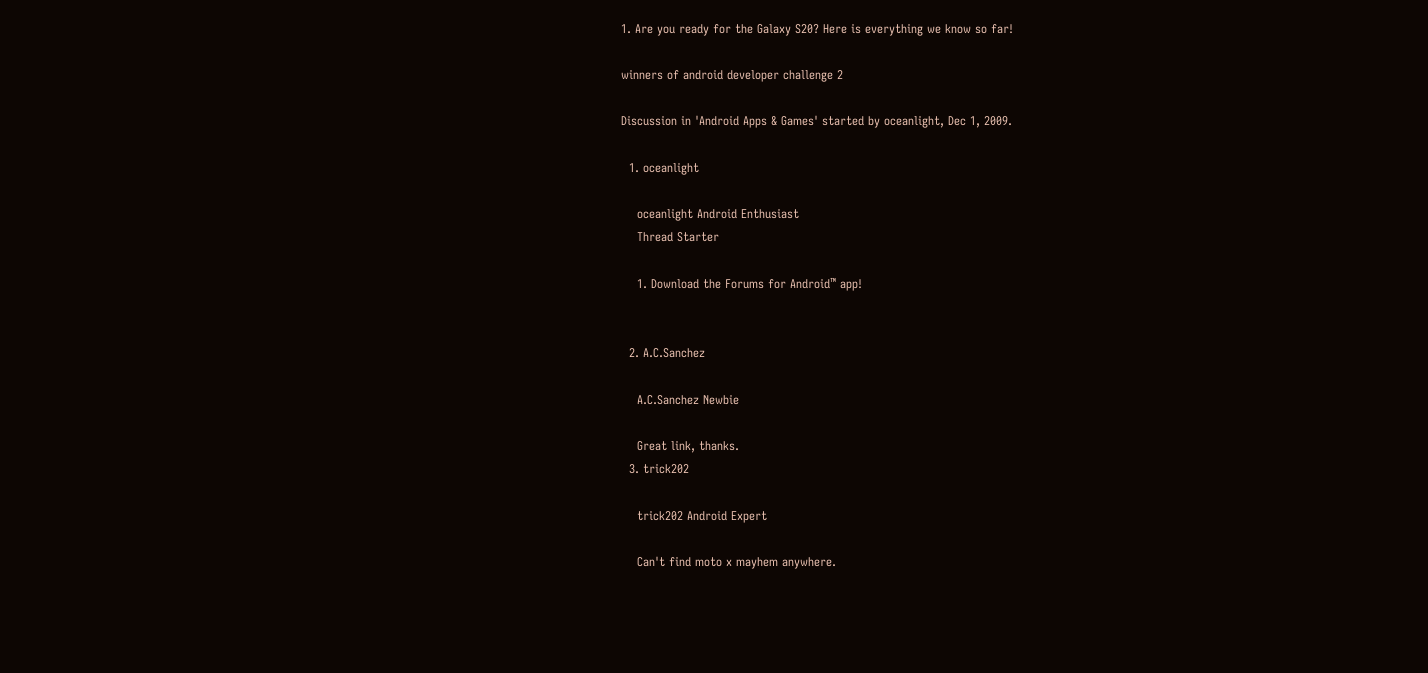1. Are you ready for the Galaxy S20? Here is everything we know so far!

winners of android developer challenge 2

Discussion in 'Android Apps & Games' started by oceanlight, Dec 1, 2009.

  1. oceanlight

    oceanlight Android Enthusiast
    Thread Starter

    1. Download the Forums for Android™ app!


  2. A.C.Sanchez

    A.C.Sanchez Newbie

    Great link, thanks.
  3. trick202

    trick202 Android Expert

    Can't find moto x mayhem anywhere.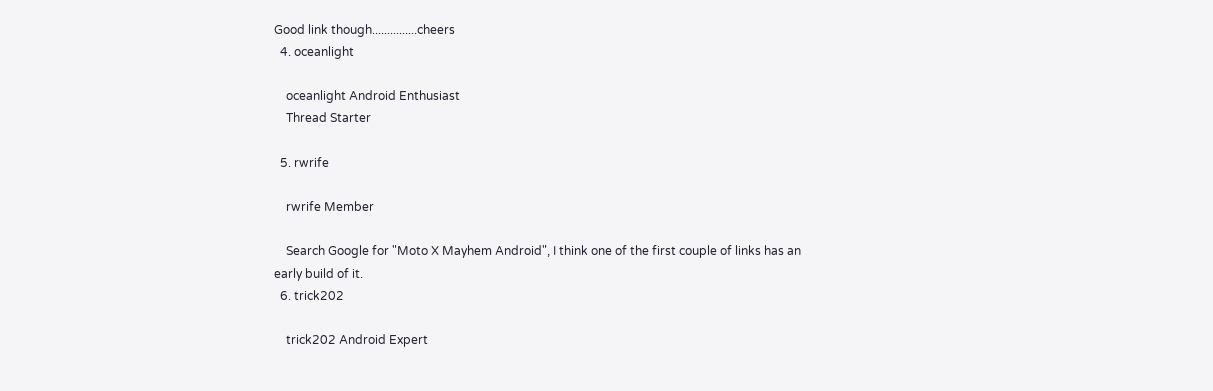Good link though...............cheers
  4. oceanlight

    oceanlight Android Enthusiast
    Thread Starter

  5. rwrife

    rwrife Member

    Search Google for "Moto X Mayhem Android", I think one of the first couple of links has an early build of it.
  6. trick202

    trick202 Android Expert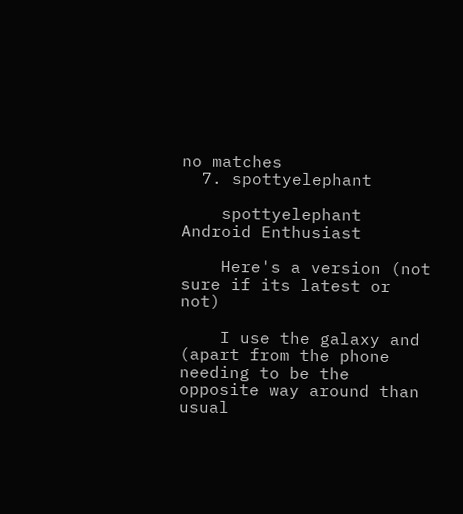no matches
  7. spottyelephant

    spottyelephant Android Enthusiast

    Here's a version (not sure if its latest or not)

    I use the galaxy and (apart from the phone needing to be the opposite way around than usual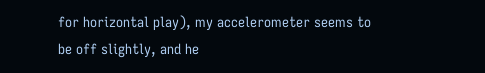for horizontal play), my accelerometer seems to be off slightly, and he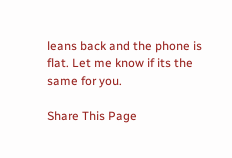leans back and the phone is flat. Let me know if its the same for you.

Share This Page